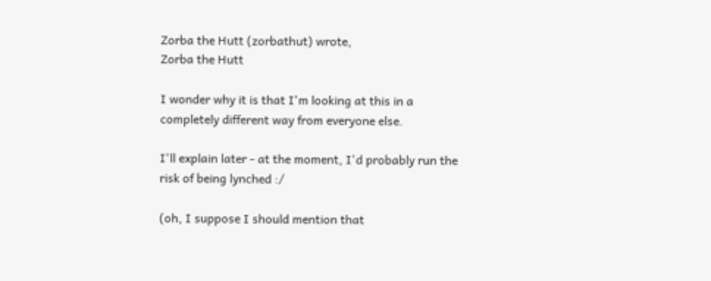Zorba the Hutt (zorbathut) wrote,
Zorba the Hutt

I wonder why it is that I'm looking at this in a completely different way from everyone else.

I'll explain later - at the moment, I'd probably run the risk of being lynched :/

(oh, I suppose I should mention that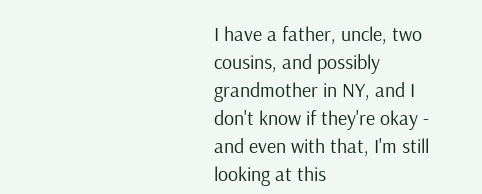I have a father, uncle, two cousins, and possibly grandmother in NY, and I don't know if they're okay - and even with that, I'm still looking at this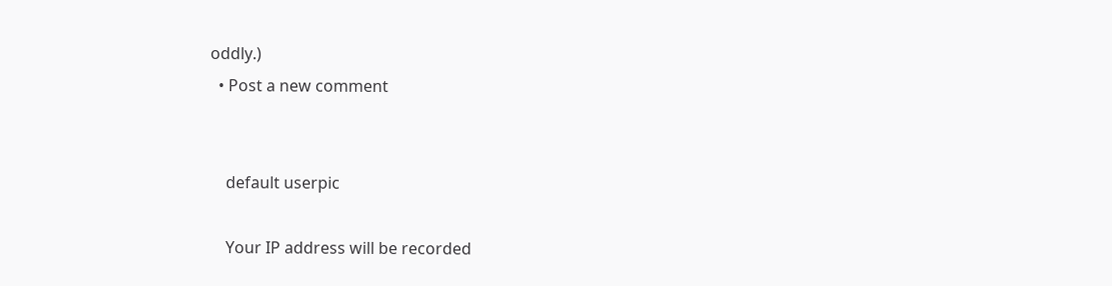oddly.)
  • Post a new comment


    default userpic

    Your IP address will be recorded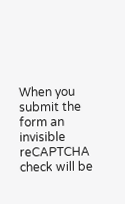When you submit the form an invisible reCAPTCHA check will be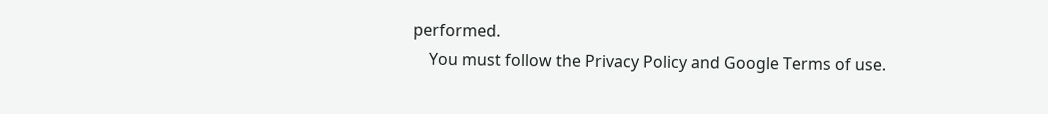performed.
    You must follow the Privacy Policy and Google Terms of use.